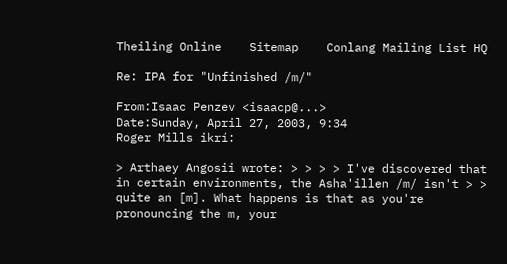Theiling Online    Sitemap    Conlang Mailing List HQ

Re: IPA for "Unfinished /m/"

From:Isaac Penzev <isaacp@...>
Date:Sunday, April 27, 2003, 9:34
Roger Mills ikrí:

> Arthaey Angosii wrote: > > > > I've discovered that in certain environments, the Asha'illen /m/ isn't > > quite an [m]. What happens is that as you're pronouncing the m, your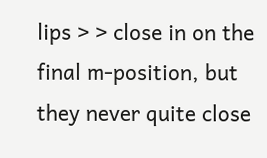lips > > close in on the final m-position, but they never quite close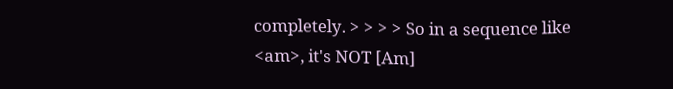completely. > > > > So in a sequence like <am>, it's NOT [Am]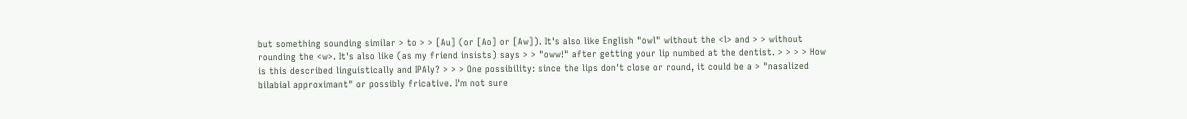but something sounding similar > to > > [Au] (or [Ao] or [Aw]). It's also like English "owl" without the <l> and > > without rounding the <w>. It's also like (as my friend insists) says > > "oww!" after getting your lip numbed at the dentist. > > > > How is this described linguistically and IPAly? > > > One possibility: since the lips don't close or round, it could be a > "nasalized bilabial approximant" or possibly fricative. I'm not sure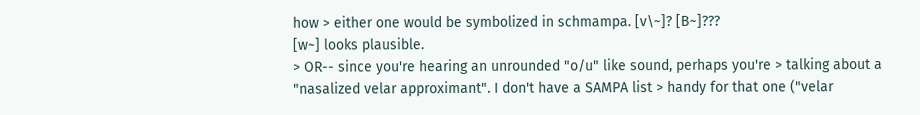how > either one would be symbolized in schmampa. [v\~]? [B~]???
[w~] looks plausible.
> OR-- since you're hearing an unrounded "o/u" like sound, perhaps you're > talking about a "nasalized velar approximant". I don't have a SAMPA list > handy for that one ("velar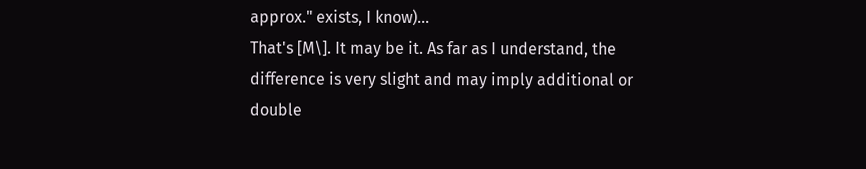approx." exists, I know)...
That's [M\]. It may be it. As far as I understand, the difference is very slight and may imply additional or double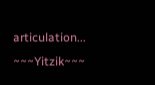articulation... ~~~Yitzik~~~